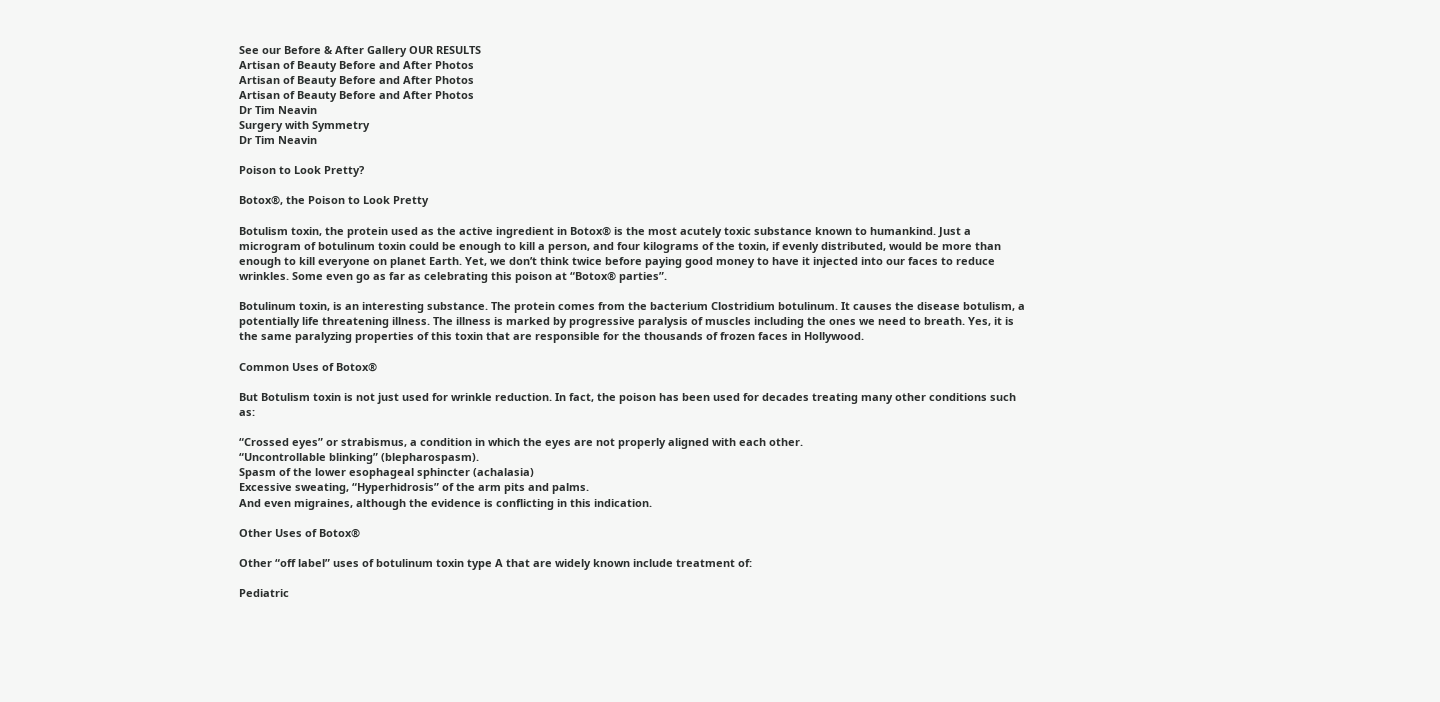See our Before & After Gallery OUR RESULTS
Artisan of Beauty Before and After Photos
Artisan of Beauty Before and After Photos
Artisan of Beauty Before and After Photos
Dr Tim Neavin
Surgery with Symmetry
Dr Tim Neavin

Poison to Look Pretty?

Botox®, the Poison to Look Pretty

Botulism toxin, the protein used as the active ingredient in Botox® is the most acutely toxic substance known to humankind. Just a microgram of botulinum toxin could be enough to kill a person, and four kilograms of the toxin, if evenly distributed, would be more than enough to kill everyone on planet Earth. Yet, we don’t think twice before paying good money to have it injected into our faces to reduce wrinkles. Some even go as far as celebrating this poison at “Botox® parties”.

Botulinum toxin, is an interesting substance. The protein comes from the bacterium Clostridium botulinum. It causes the disease botulism, a potentially life threatening illness. The illness is marked by progressive paralysis of muscles including the ones we need to breath. Yes, it is the same paralyzing properties of this toxin that are responsible for the thousands of frozen faces in Hollywood.

Common Uses of Botox®

But Botulism toxin is not just used for wrinkle reduction. In fact, the poison has been used for decades treating many other conditions such as:

“Crossed eyes” or strabismus, a condition in which the eyes are not properly aligned with each other.
“Uncontrollable blinking” (blepharospasm).
Spasm of the lower esophageal sphincter (achalasia)
Excessive sweating, “Hyperhidrosis” of the arm pits and palms.
And even migraines, although the evidence is conflicting in this indication.

Other Uses of Botox®

Other “off label” uses of botulinum toxin type A that are widely known include treatment of:

Pediatric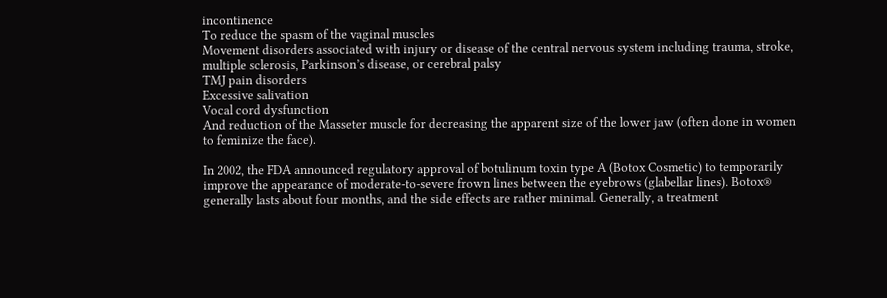incontinence
To reduce the spasm of the vaginal muscles
Movement disorders associated with injury or disease of the central nervous system including trauma, stroke, multiple sclerosis, Parkinson’s disease, or cerebral palsy
TMJ pain disorders
Excessive salivation
Vocal cord dysfunction
And reduction of the Masseter muscle for decreasing the apparent size of the lower jaw (often done in women to feminize the face).

In 2002, the FDA announced regulatory approval of botulinum toxin type A (Botox Cosmetic) to temporarily improve the appearance of moderate-to-severe frown lines between the eyebrows (glabellar lines). Botox® generally lasts about four months, and the side effects are rather minimal. Generally, a treatment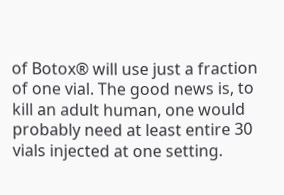of Botox® will use just a fraction of one vial. The good news is, to kill an adult human, one would probably need at least entire 30 vials injected at one setting.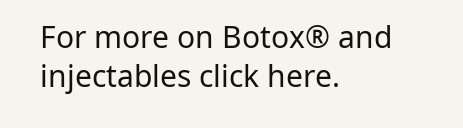For more on Botox® and injectables click here.